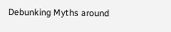Debunking Myths around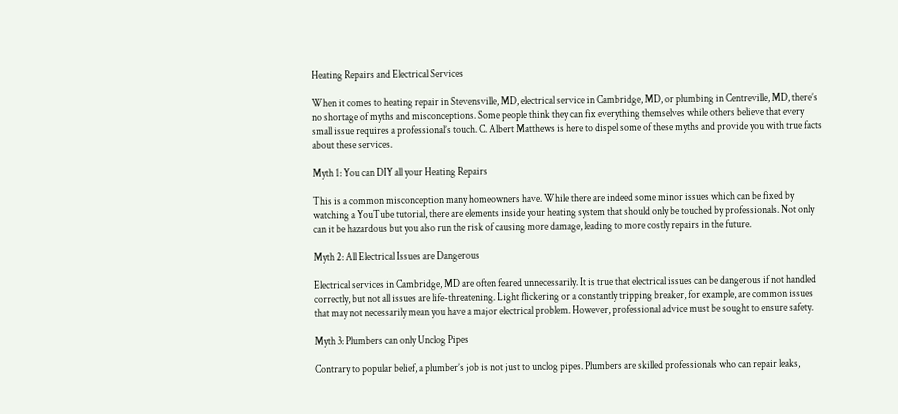Heating Repairs and Electrical Services

When it comes to heating repair in Stevensville, MD, electrical service in Cambridge, MD, or plumbing in Centreville, MD, there’s no shortage of myths and misconceptions. Some people think they can fix everything themselves while others believe that every small issue requires a professional’s touch. C. Albert Matthews is here to dispel some of these myths and provide you with true facts about these services.

Myth 1: You can DIY all your Heating Repairs

This is a common misconception many homeowners have. While there are indeed some minor issues which can be fixed by watching a YouTube tutorial, there are elements inside your heating system that should only be touched by professionals. Not only can it be hazardous but you also run the risk of causing more damage, leading to more costly repairs in the future.

Myth 2: All Electrical Issues are Dangerous

Electrical services in Cambridge, MD are often feared unnecessarily. It is true that electrical issues can be dangerous if not handled correctly, but not all issues are life-threatening. Light flickering or a constantly tripping breaker, for example, are common issues that may not necessarily mean you have a major electrical problem. However, professional advice must be sought to ensure safety.

Myth 3: Plumbers can only Unclog Pipes

Contrary to popular belief, a plumber’s job is not just to unclog pipes. Plumbers are skilled professionals who can repair leaks,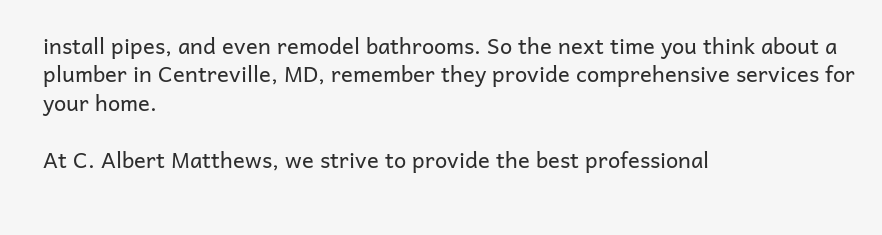install pipes, and even remodel bathrooms. So the next time you think about a plumber in Centreville, MD, remember they provide comprehensive services for your home.

At C. Albert Matthews, we strive to provide the best professional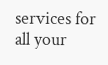services for all your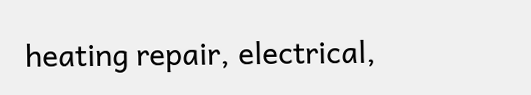heating repair, electrical,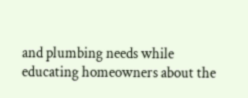and plumbing needs while educating homeowners about the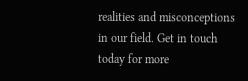realities and misconceptions in our field. Get in touch today for more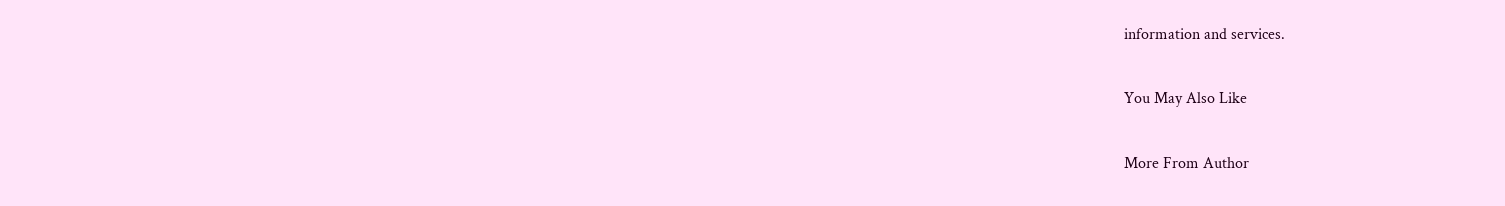information and services.

You May Also Like

More From Author